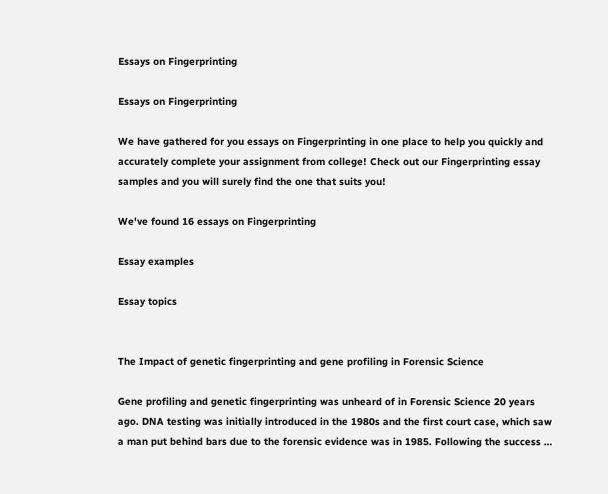Essays on Fingerprinting

Essays on Fingerprinting

We have gathered for you essays on Fingerprinting in one place to help you quickly and accurately complete your assignment from college! Check out our Fingerprinting essay samples and you will surely find the one that suits you!

We've found 16 essays on Fingerprinting

Essay examples

Essay topics


The Impact of genetic fingerprinting and gene profiling in Forensic Science

Gene profiling and genetic fingerprinting was unheard of in Forensic Science 20 years ago. DNA testing was initially introduced in the 1980s and the first court case, which saw a man put behind bars due to the forensic evidence was in 1985. Following the success …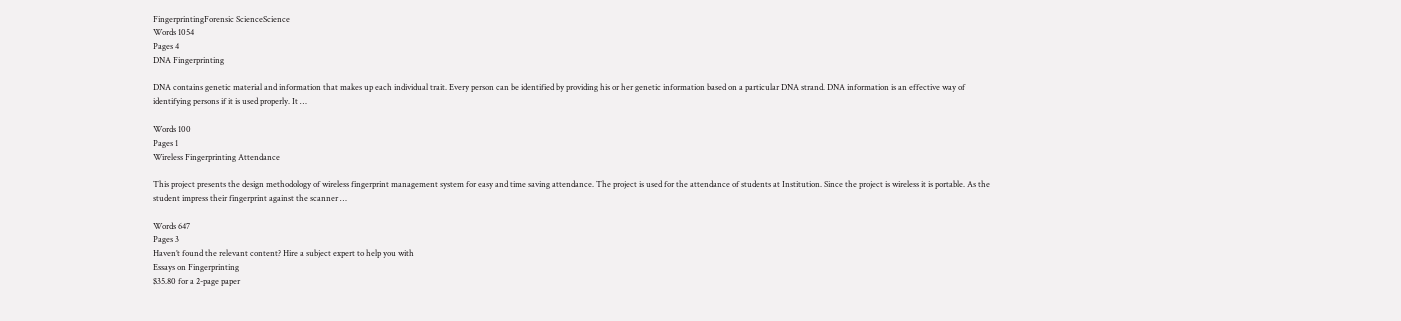FingerprintingForensic ScienceScience
Words 1054
Pages 4
DNA Fingerprinting

DNA contains genetic material and information that makes up each individual trait. Every person can be identified by providing his or her genetic information based on a particular DNA strand. DNA information is an effective way of identifying persons if it is used properly. It …

Words 100
Pages 1
Wireless Fingerprinting Attendance

This project presents the design methodology of wireless fingerprint management system for easy and time saving attendance. The project is used for the attendance of students at Institution. Since the project is wireless it is portable. As the student impress their fingerprint against the scanner …

Words 647
Pages 3
Haven’t found the relevant content? Hire a subject expert to help you with
Essays on Fingerprinting
$35.80 for a 2-page paper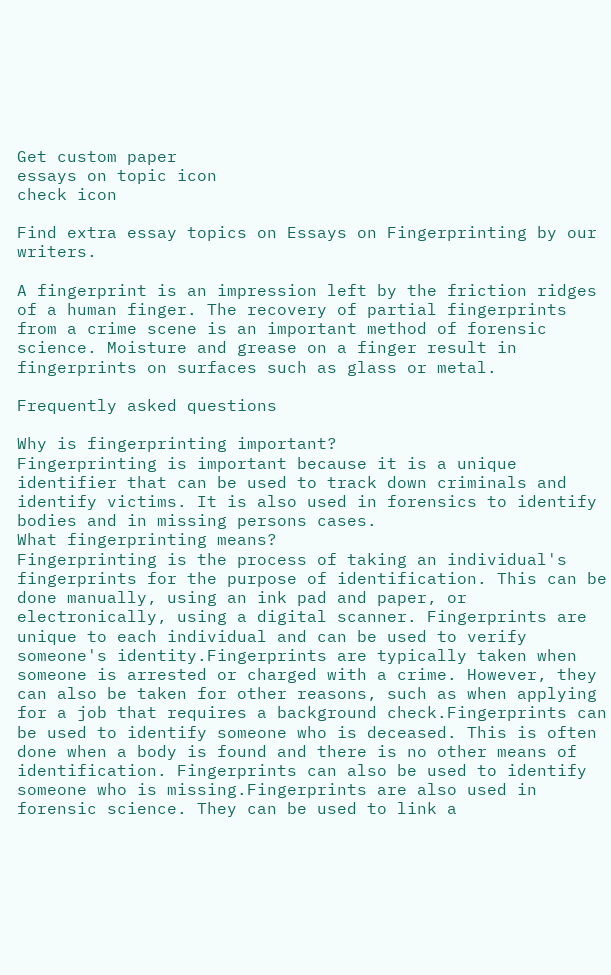Get custom paper
essays on topic icon
check icon

Find extra essay topics on Essays on Fingerprinting by our writers.

A fingerprint is an impression left by the friction ridges of a human finger. The recovery of partial fingerprints from a crime scene is an important method of forensic science. Moisture and grease on a finger result in fingerprints on surfaces such as glass or metal.

Frequently asked questions

Why is fingerprinting important?
Fingerprinting is important because it is a unique identifier that can be used to track down criminals and identify victims. It is also used in forensics to identify bodies and in missing persons cases.
What fingerprinting means?
Fingerprinting is the process of taking an individual's fingerprints for the purpose of identification. This can be done manually, using an ink pad and paper, or electronically, using a digital scanner. Fingerprints are unique to each individual and can be used to verify someone's identity.Fingerprints are typically taken when someone is arrested or charged with a crime. However, they can also be taken for other reasons, such as when applying for a job that requires a background check.Fingerprints can be used to identify someone who is deceased. This is often done when a body is found and there is no other means of identification. Fingerprints can also be used to identify someone who is missing.Fingerprints are also used in forensic science. They can be used to link a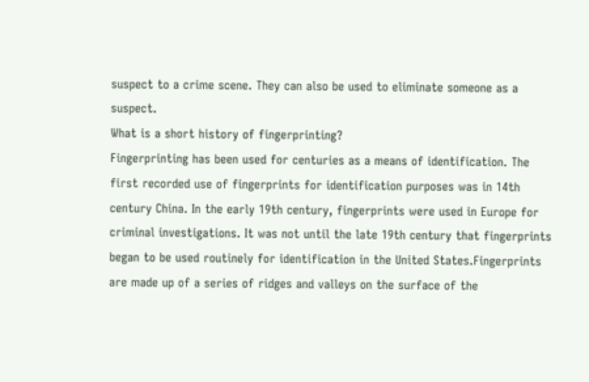suspect to a crime scene. They can also be used to eliminate someone as a suspect.
What is a short history of fingerprinting?
Fingerprinting has been used for centuries as a means of identification. The first recorded use of fingerprints for identification purposes was in 14th century China. In the early 19th century, fingerprints were used in Europe for criminal investigations. It was not until the late 19th century that fingerprints began to be used routinely for identification in the United States.Fingerprints are made up of a series of ridges and valleys on the surface of the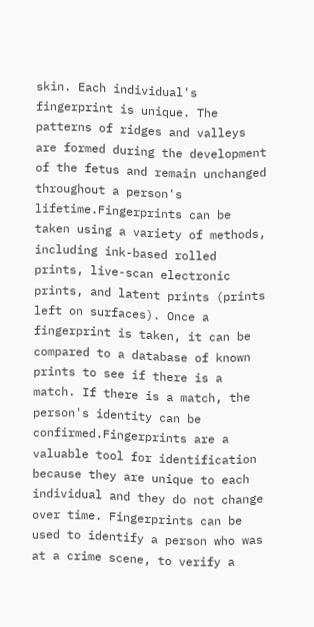skin. Each individual's fingerprint is unique. The patterns of ridges and valleys are formed during the development of the fetus and remain unchanged throughout a person's lifetime.Fingerprints can be taken using a variety of methods, including ink-based rolled prints, live-scan electronic prints, and latent prints (prints left on surfaces). Once a fingerprint is taken, it can be compared to a database of known prints to see if there is a match. If there is a match, the person's identity can be confirmed.Fingerprints are a valuable tool for identification because they are unique to each individual and they do not change over time. Fingerprints can be used to identify a person who was at a crime scene, to verify a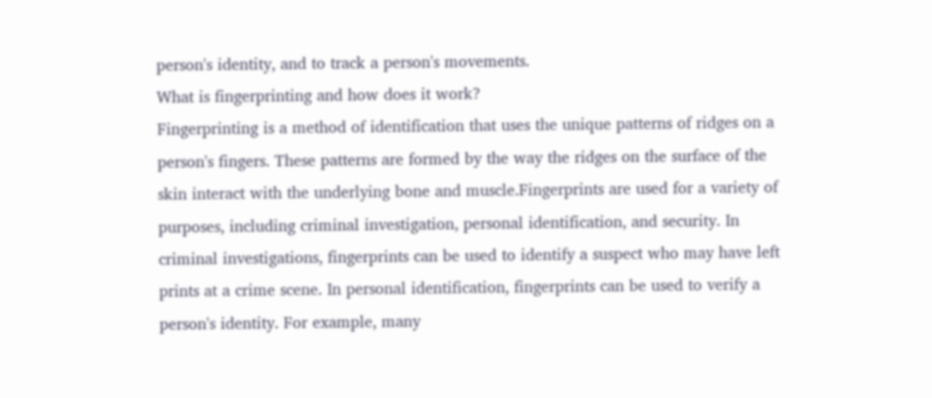person's identity, and to track a person's movements.
What is fingerprinting and how does it work?
Fingerprinting is a method of identification that uses the unique patterns of ridges on a person's fingers. These patterns are formed by the way the ridges on the surface of the skin interact with the underlying bone and muscle.Fingerprints are used for a variety of purposes, including criminal investigation, personal identification, and security. In criminal investigations, fingerprints can be used to identify a suspect who may have left prints at a crime scene. In personal identification, fingerprints can be used to verify a person's identity. For example, many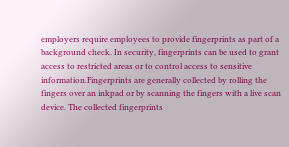employers require employees to provide fingerprints as part of a background check. In security, fingerprints can be used to grant access to restricted areas or to control access to sensitive information.Fingerprints are generally collected by rolling the fingers over an inkpad or by scanning the fingers with a live scan device. The collected fingerprints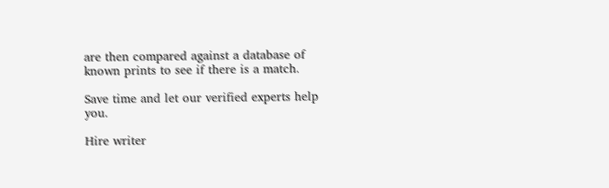are then compared against a database of known prints to see if there is a match.

Save time and let our verified experts help you.

Hire writer